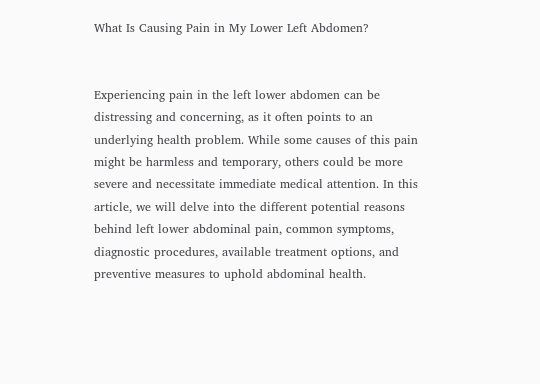What Is Causing Pain in My Lower Left Abdomen?


Experiencing pain in the left lower abdomen can be distressing and concerning, as it often points to an underlying health problem. While some causes of this pain might be harmless and temporary, others could be more severe and necessitate immediate medical attention. In this article, we will delve into the different potential reasons behind left lower abdominal pain, common symptoms, diagnostic procedures, available treatment options, and preventive measures to uphold abdominal health.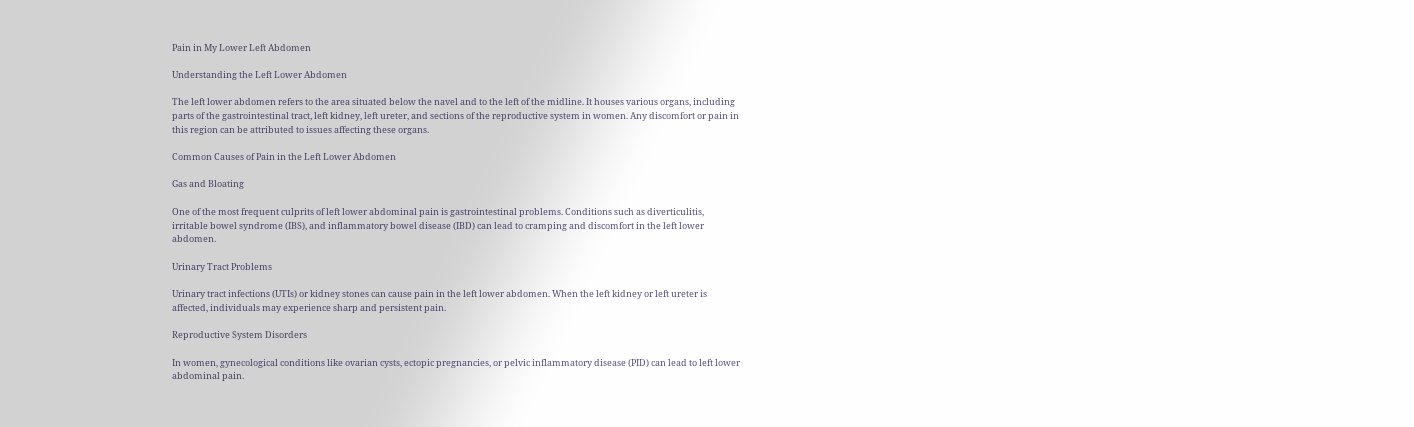Pain in My Lower Left Abdomen

Understanding the Left Lower Abdomen

The left lower abdomen refers to the area situated below the navel and to the left of the midline. It houses various organs, including parts of the gastrointestinal tract, left kidney, left ureter, and sections of the reproductive system in women. Any discomfort or pain in this region can be attributed to issues affecting these organs.

Common Causes of Pain in the Left Lower Abdomen

Gas and Bloating

One of the most frequent culprits of left lower abdominal pain is gastrointestinal problems. Conditions such as diverticulitis, irritable bowel syndrome (IBS), and inflammatory bowel disease (IBD) can lead to cramping and discomfort in the left lower abdomen.

Urinary Tract Problems

Urinary tract infections (UTIs) or kidney stones can cause pain in the left lower abdomen. When the left kidney or left ureter is affected, individuals may experience sharp and persistent pain.

Reproductive System Disorders

In women, gynecological conditions like ovarian cysts, ectopic pregnancies, or pelvic inflammatory disease (PID) can lead to left lower abdominal pain.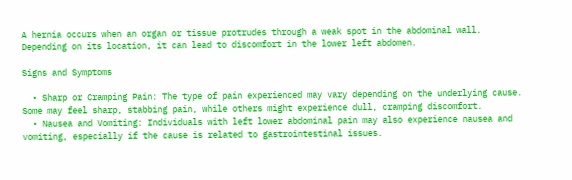A hernia occurs when an organ or tissue protrudes through a weak spot in the abdominal wall. Depending on its location, it can lead to discomfort in the lower left abdomen.

Signs and Symptoms

  • Sharp or Cramping Pain: The type of pain experienced may vary depending on the underlying cause. Some may feel sharp, stabbing pain, while others might experience dull, cramping discomfort.
  • Nausea and Vomiting: Individuals with left lower abdominal pain may also experience nausea and vomiting, especially if the cause is related to gastrointestinal issues.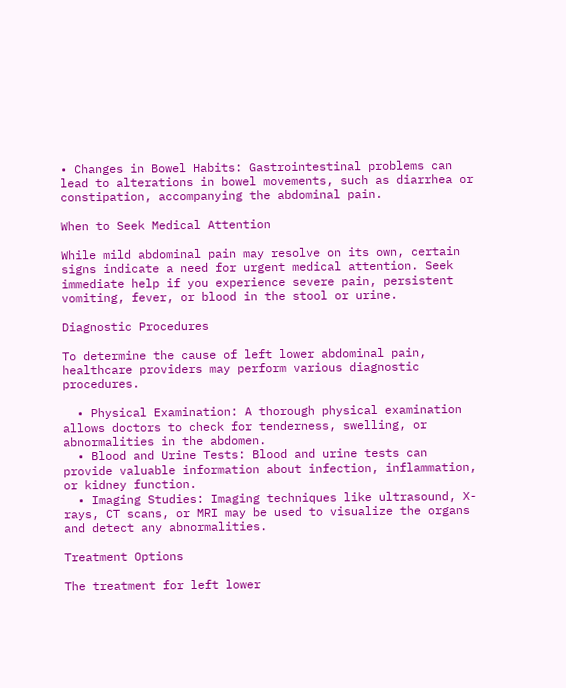• Changes in Bowel Habits: Gastrointestinal problems can lead to alterations in bowel movements, such as diarrhea or constipation, accompanying the abdominal pain.

When to Seek Medical Attention

While mild abdominal pain may resolve on its own, certain signs indicate a need for urgent medical attention. Seek immediate help if you experience severe pain, persistent vomiting, fever, or blood in the stool or urine.

Diagnostic Procedures

To determine the cause of left lower abdominal pain, healthcare providers may perform various diagnostic procedures.

  • Physical Examination: A thorough physical examination allows doctors to check for tenderness, swelling, or abnormalities in the abdomen.
  • Blood and Urine Tests: Blood and urine tests can provide valuable information about infection, inflammation, or kidney function.
  • Imaging Studies: Imaging techniques like ultrasound, X-rays, CT scans, or MRI may be used to visualize the organs and detect any abnormalities.

Treatment Options

The treatment for left lower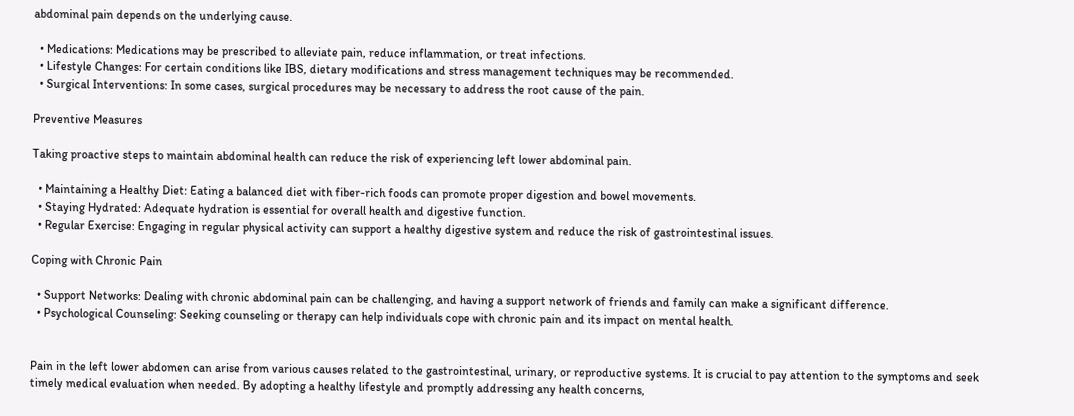abdominal pain depends on the underlying cause.

  • Medications: Medications may be prescribed to alleviate pain, reduce inflammation, or treat infections.
  • Lifestyle Changes: For certain conditions like IBS, dietary modifications and stress management techniques may be recommended.
  • Surgical Interventions: In some cases, surgical procedures may be necessary to address the root cause of the pain.

Preventive Measures

Taking proactive steps to maintain abdominal health can reduce the risk of experiencing left lower abdominal pain.

  • Maintaining a Healthy Diet: Eating a balanced diet with fiber-rich foods can promote proper digestion and bowel movements.
  • Staying Hydrated: Adequate hydration is essential for overall health and digestive function.
  • Regular Exercise: Engaging in regular physical activity can support a healthy digestive system and reduce the risk of gastrointestinal issues.

Coping with Chronic Pain

  • Support Networks: Dealing with chronic abdominal pain can be challenging, and having a support network of friends and family can make a significant difference.
  • Psychological Counseling: Seeking counseling or therapy can help individuals cope with chronic pain and its impact on mental health.


Pain in the left lower abdomen can arise from various causes related to the gastrointestinal, urinary, or reproductive systems. It is crucial to pay attention to the symptoms and seek timely medical evaluation when needed. By adopting a healthy lifestyle and promptly addressing any health concerns,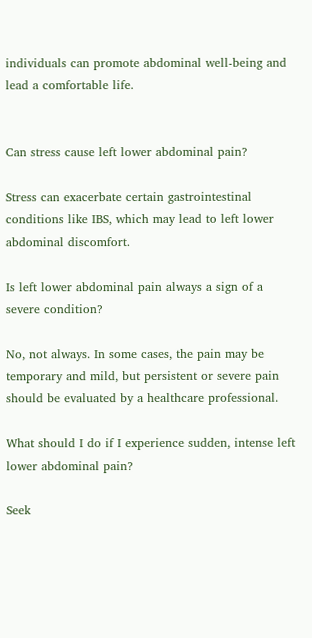individuals can promote abdominal well-being and lead a comfortable life.


Can stress cause left lower abdominal pain?

Stress can exacerbate certain gastrointestinal conditions like IBS, which may lead to left lower abdominal discomfort.

Is left lower abdominal pain always a sign of a severe condition?

No, not always. In some cases, the pain may be temporary and mild, but persistent or severe pain should be evaluated by a healthcare professional.

What should I do if I experience sudden, intense left lower abdominal pain?

Seek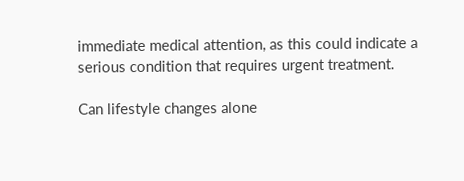immediate medical attention, as this could indicate a serious condition that requires urgent treatment.

Can lifestyle changes alone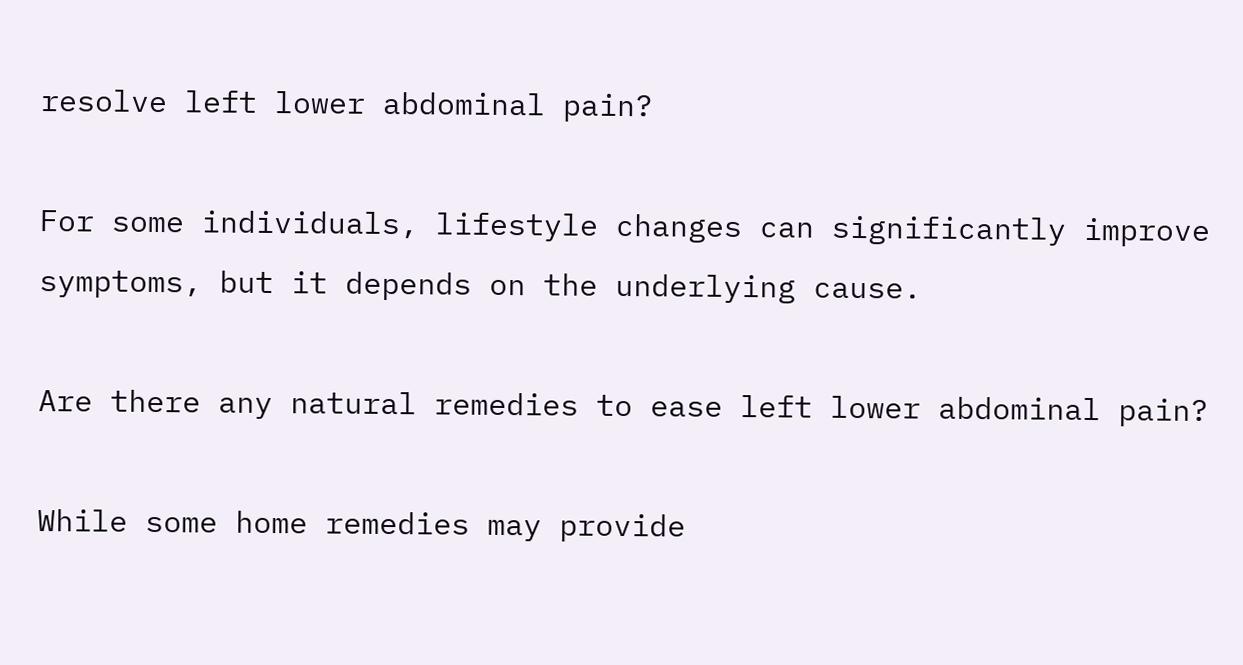resolve left lower abdominal pain?

For some individuals, lifestyle changes can significantly improve symptoms, but it depends on the underlying cause.

Are there any natural remedies to ease left lower abdominal pain?

While some home remedies may provide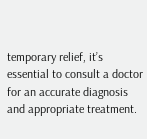temporary relief, it’s essential to consult a doctor for an accurate diagnosis and appropriate treatment.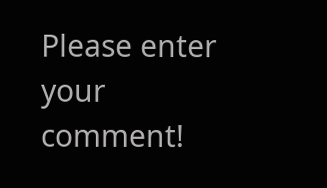Please enter your comment!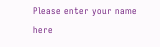Please enter your name here